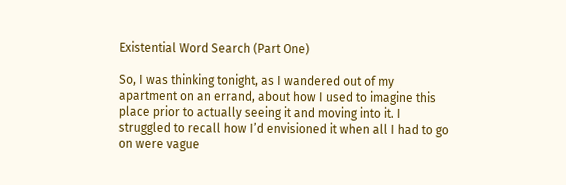Existential Word Search (Part One)

So, I was thinking tonight, as I wandered out of my apartment on an errand, about how I used to imagine this place prior to actually seeing it and moving into it. I struggled to recall how I’d envisioned it when all I had to go on were vague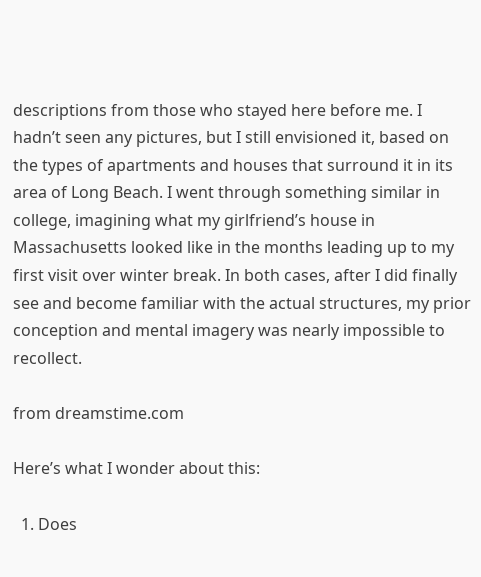descriptions from those who stayed here before me. I hadn’t seen any pictures, but I still envisioned it, based on the types of apartments and houses that surround it in its area of Long Beach. I went through something similar in college, imagining what my girlfriend’s house in Massachusetts looked like in the months leading up to my first visit over winter break. In both cases, after I did finally see and become familiar with the actual structures, my prior conception and mental imagery was nearly impossible to recollect.

from dreamstime.com

Here’s what I wonder about this:

  1. Does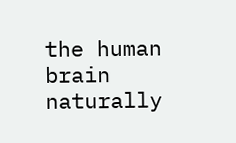the human brain naturally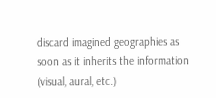discard imagined geographies as soon as it inherits the information (visual, aural, etc.)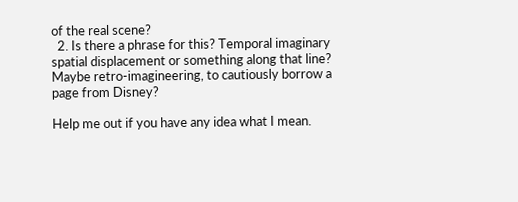of the real scene?
  2. Is there a phrase for this? Temporal imaginary spatial displacement or something along that line? Maybe retro-imagineering, to cautiously borrow a page from Disney?

Help me out if you have any idea what I mean.